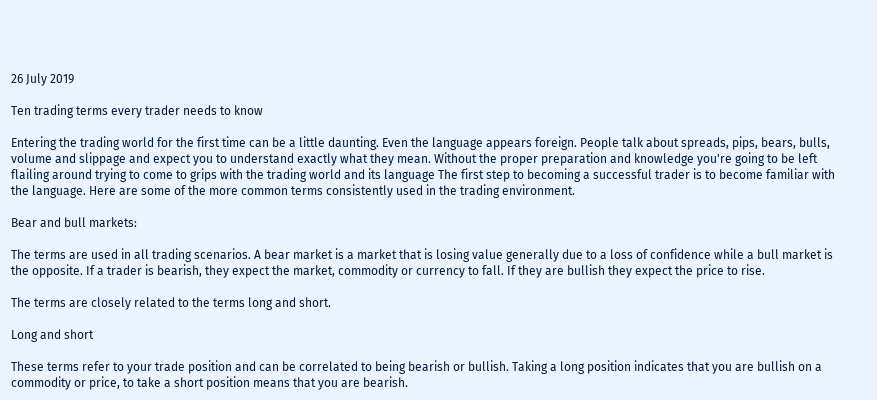26 July 2019

Ten trading terms every trader needs to know

Entering the trading world for the first time can be a little daunting. Even the language appears foreign. People talk about spreads, pips, bears, bulls, volume and slippage and expect you to understand exactly what they mean. Without the proper preparation and knowledge you're going to be left flailing around trying to come to grips with the trading world and its language The first step to becoming a successful trader is to become familiar with the language. Here are some of the more common terms consistently used in the trading environment.

Bear and bull markets:

The terms are used in all trading scenarios. A bear market is a market that is losing value generally due to a loss of confidence while a bull market is the opposite. If a trader is bearish, they expect the market, commodity or currency to fall. If they are bullish they expect the price to rise.

The terms are closely related to the terms long and short.

Long and short

These terms refer to your trade position and can be correlated to being bearish or bullish. Taking a long position indicates that you are bullish on a commodity or price, to take a short position means that you are bearish.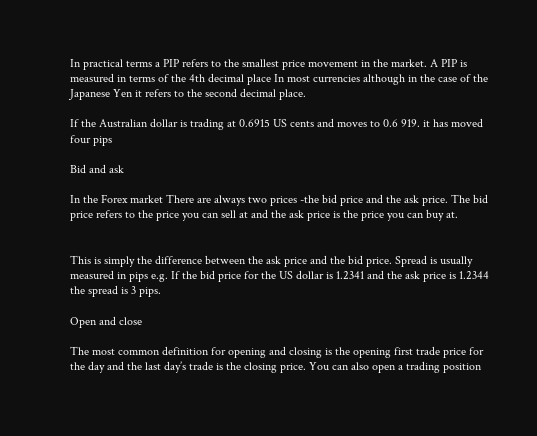In practical terms a PIP refers to the smallest price movement in the market. A PIP is measured in terms of the 4th decimal place In most currencies although in the case of the Japanese Yen it refers to the second decimal place.

If the Australian dollar is trading at 0.6915 US cents and moves to 0.6 919. it has moved four pips

Bid and ask

In the Forex market There are always two prices -the bid price and the ask price. The bid price refers to the price you can sell at and the ask price is the price you can buy at.


This is simply the difference between the ask price and the bid price. Spread is usually measured in pips e.g. If the bid price for the US dollar is 1.2341 and the ask price is 1.2344 the spread is 3 pips.

Open and close

The most common definition for opening and closing is the opening first trade price for the day and the last day’s trade is the closing price. You can also open a trading position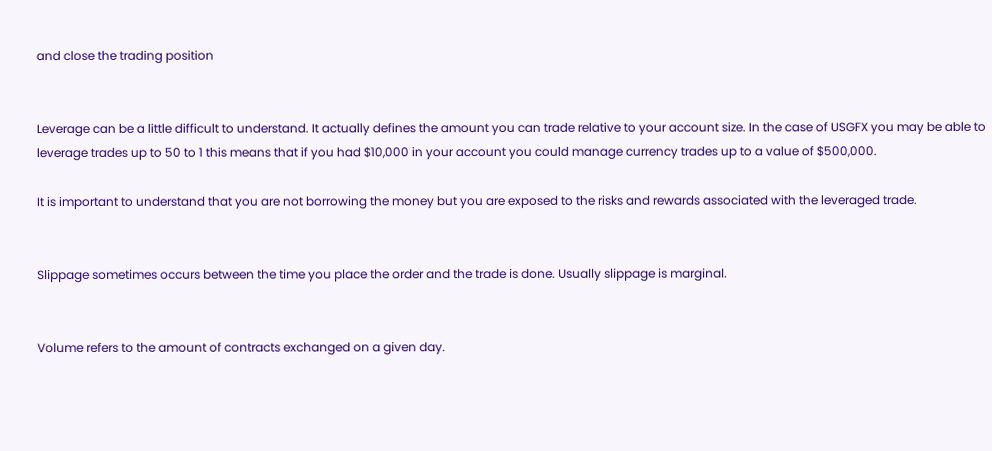and close the trading position


Leverage can be a little difficult to understand. It actually defines the amount you can trade relative to your account size. In the case of USGFX you may be able to leverage trades up to 50 to 1 this means that if you had $10,000 in your account you could manage currency trades up to a value of $500,000.

It is important to understand that you are not borrowing the money but you are exposed to the risks and rewards associated with the leveraged trade.


Slippage sometimes occurs between the time you place the order and the trade is done. Usually slippage is marginal.


Volume refers to the amount of contracts exchanged on a given day.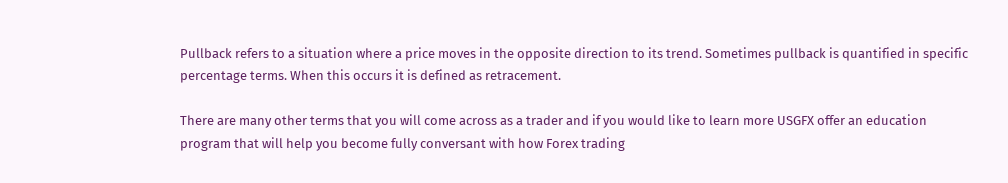Pullback refers to a situation where a price moves in the opposite direction to its trend. Sometimes pullback is quantified in specific percentage terms. When this occurs it is defined as retracement.

There are many other terms that you will come across as a trader and if you would like to learn more USGFX offer an education program that will help you become fully conversant with how Forex trading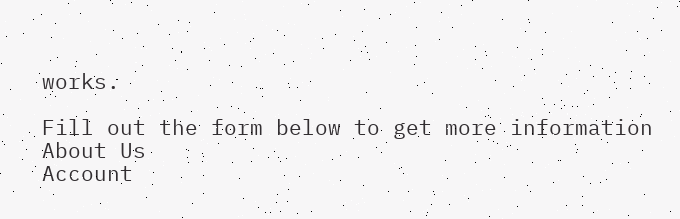works.

Fill out the form below to get more information
About Us
Account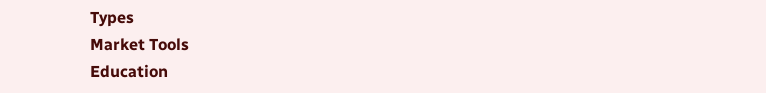Types
Market Tools
Education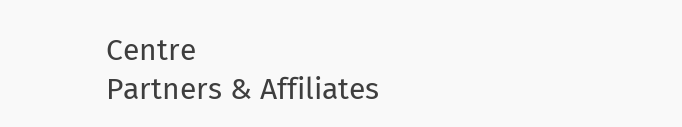Centre
Partners & Affiliates